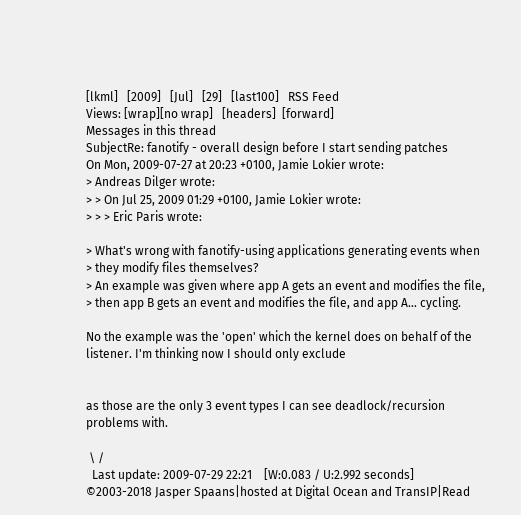[lkml]   [2009]   [Jul]   [29]   [last100]   RSS Feed
Views: [wrap][no wrap]   [headers]  [forward]
Messages in this thread
SubjectRe: fanotify - overall design before I start sending patches
On Mon, 2009-07-27 at 20:23 +0100, Jamie Lokier wrote:
> Andreas Dilger wrote:
> > On Jul 25, 2009 01:29 +0100, Jamie Lokier wrote:
> > > Eric Paris wrote:

> What's wrong with fanotify-using applications generating events when
> they modify files themselves?
> An example was given where app A gets an event and modifies the file,
> then app B gets an event and modifies the file, and app A... cycling.

No the example was the 'open' which the kernel does on behalf of the
listener. I'm thinking now I should only exclude


as those are the only 3 event types I can see deadlock/recursion
problems with.

 \ /
  Last update: 2009-07-29 22:21    [W:0.083 / U:2.992 seconds]
©2003-2018 Jasper Spaans|hosted at Digital Ocean and TransIP|Read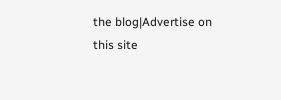the blog|Advertise on this site